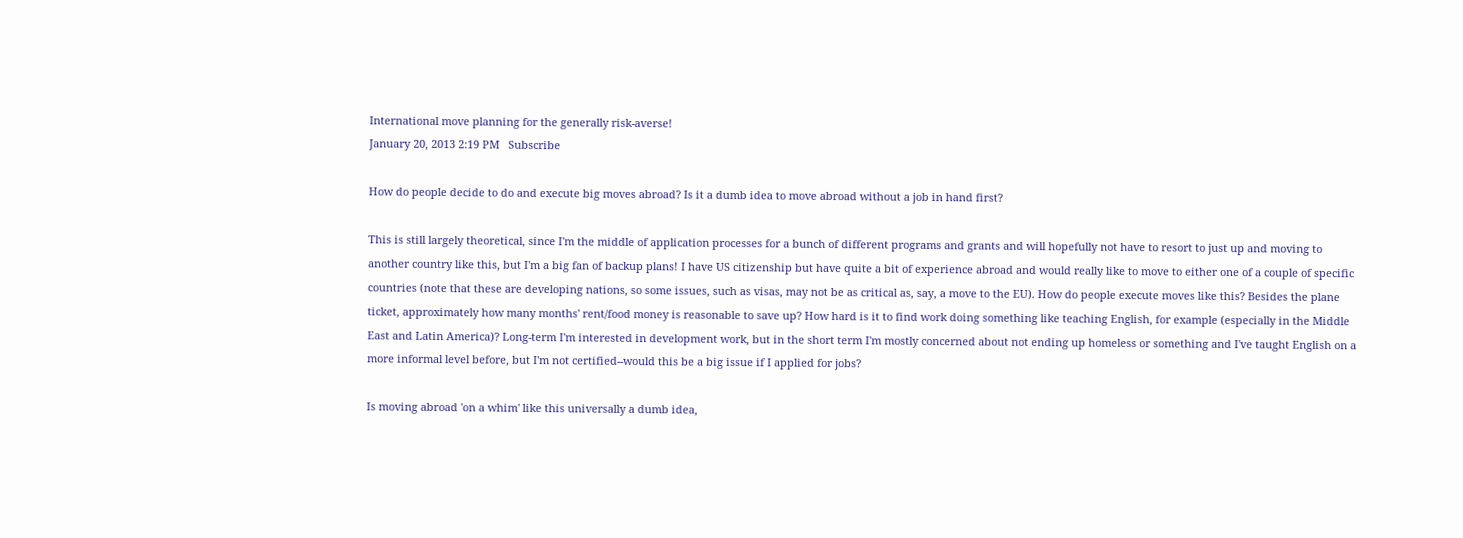International move planning for the generally risk-averse!
January 20, 2013 2:19 PM   Subscribe

How do people decide to do and execute big moves abroad? Is it a dumb idea to move abroad without a job in hand first?

This is still largely theoretical, since I'm the middle of application processes for a bunch of different programs and grants and will hopefully not have to resort to just up and moving to another country like this, but I'm a big fan of backup plans! I have US citizenship but have quite a bit of experience abroad and would really like to move to either one of a couple of specific countries (note that these are developing nations, so some issues, such as visas, may not be as critical as, say, a move to the EU). How do people execute moves like this? Besides the plane ticket, approximately how many months' rent/food money is reasonable to save up? How hard is it to find work doing something like teaching English, for example (especially in the Middle East and Latin America)? Long-term I'm interested in development work, but in the short term I'm mostly concerned about not ending up homeless or something and I've taught English on a more informal level before, but I'm not certified--would this be a big issue if I applied for jobs?

Is moving abroad 'on a whim' like this universally a dumb idea,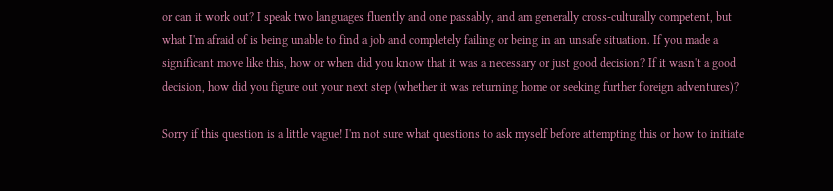or can it work out? I speak two languages fluently and one passably, and am generally cross-culturally competent, but what I'm afraid of is being unable to find a job and completely failing or being in an unsafe situation. If you made a significant move like this, how or when did you know that it was a necessary or just good decision? If it wasn't a good decision, how did you figure out your next step (whether it was returning home or seeking further foreign adventures)?

Sorry if this question is a little vague! I'm not sure what questions to ask myself before attempting this or how to initiate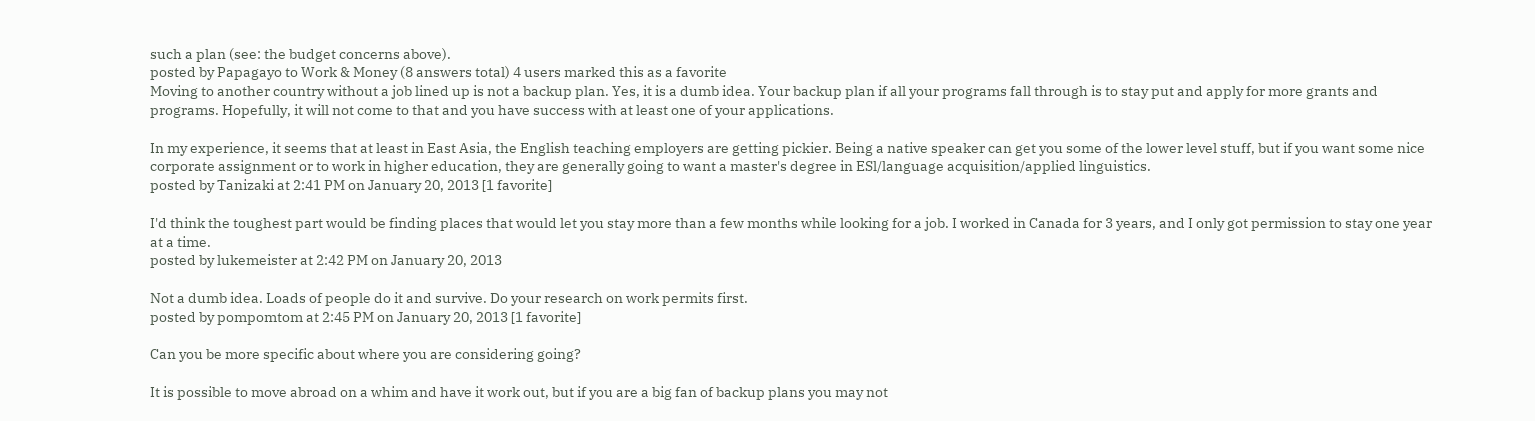such a plan (see: the budget concerns above).
posted by Papagayo to Work & Money (8 answers total) 4 users marked this as a favorite
Moving to another country without a job lined up is not a backup plan. Yes, it is a dumb idea. Your backup plan if all your programs fall through is to stay put and apply for more grants and programs. Hopefully, it will not come to that and you have success with at least one of your applications.

In my experience, it seems that at least in East Asia, the English teaching employers are getting pickier. Being a native speaker can get you some of the lower level stuff, but if you want some nice corporate assignment or to work in higher education, they are generally going to want a master's degree in ESl/language acquisition/applied linguistics.
posted by Tanizaki at 2:41 PM on January 20, 2013 [1 favorite]

I'd think the toughest part would be finding places that would let you stay more than a few months while looking for a job. I worked in Canada for 3 years, and I only got permission to stay one year at a time.
posted by lukemeister at 2:42 PM on January 20, 2013

Not a dumb idea. Loads of people do it and survive. Do your research on work permits first.
posted by pompomtom at 2:45 PM on January 20, 2013 [1 favorite]

Can you be more specific about where you are considering going?

It is possible to move abroad on a whim and have it work out, but if you are a big fan of backup plans you may not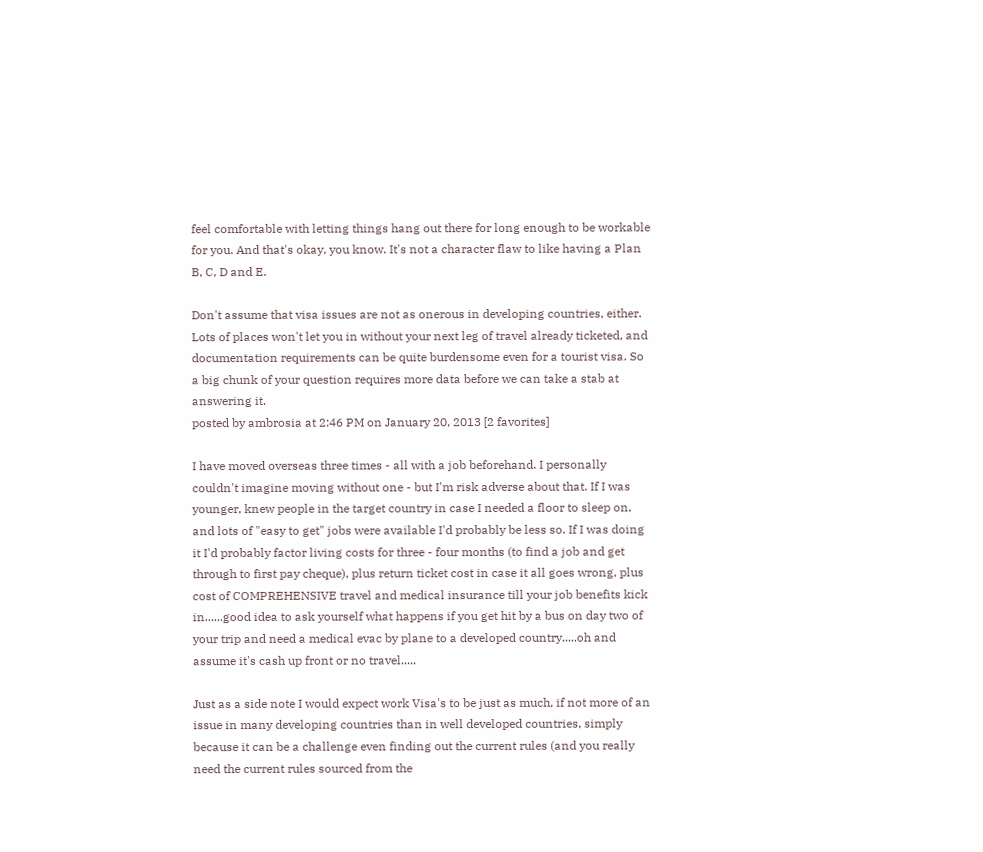feel comfortable with letting things hang out there for long enough to be workable for you. And that's okay, you know. It's not a character flaw to like having a Plan B, C, D and E.

Don't assume that visa issues are not as onerous in developing countries, either. Lots of places won't let you in without your next leg of travel already ticketed, and documentation requirements can be quite burdensome even for a tourist visa. So a big chunk of your question requires more data before we can take a stab at answering it.
posted by ambrosia at 2:46 PM on January 20, 2013 [2 favorites]

I have moved overseas three times - all with a job beforehand. I personally couldn't imagine moving without one - but I'm risk adverse about that. If I was younger, knew people in the target country in case I needed a floor to sleep on, and lots of "easy to get" jobs were available I'd probably be less so. If I was doing it I'd probably factor living costs for three - four months (to find a job and get through to first pay cheque), plus return ticket cost in case it all goes wrong, plus cost of COMPREHENSIVE travel and medical insurance till your job benefits kick in......good idea to ask yourself what happens if you get hit by a bus on day two of your trip and need a medical evac by plane to a developed country.....oh and assume it's cash up front or no travel.....

Just as a side note I would expect work Visa's to be just as much, if not more of an issue in many developing countries than in well developed countries, simply because it can be a challenge even finding out the current rules (and you really need the current rules sourced from the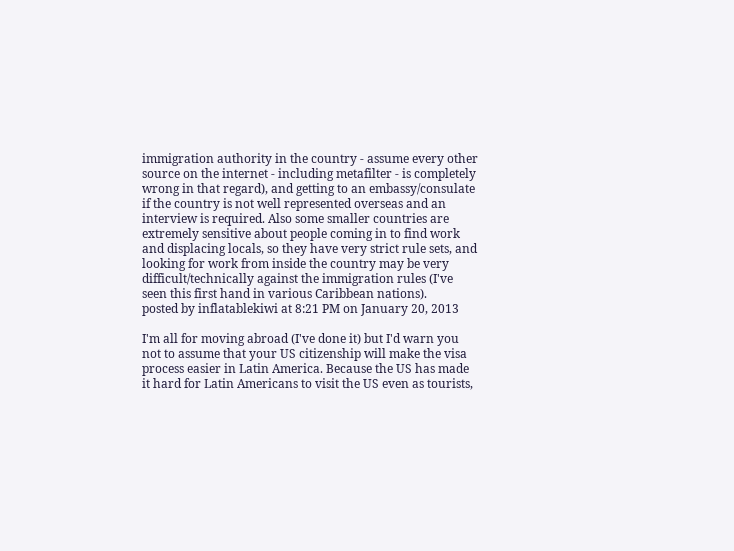immigration authority in the country - assume every other source on the internet - including metafilter - is completely wrong in that regard), and getting to an embassy/consulate if the country is not well represented overseas and an interview is required. Also some smaller countries are extremely sensitive about people coming in to find work and displacing locals, so they have very strict rule sets, and looking for work from inside the country may be very difficult/technically against the immigration rules (I've seen this first hand in various Caribbean nations).
posted by inflatablekiwi at 8:21 PM on January 20, 2013

I'm all for moving abroad (I've done it) but I'd warn you not to assume that your US citizenship will make the visa process easier in Latin America. Because the US has made it hard for Latin Americans to visit the US even as tourists,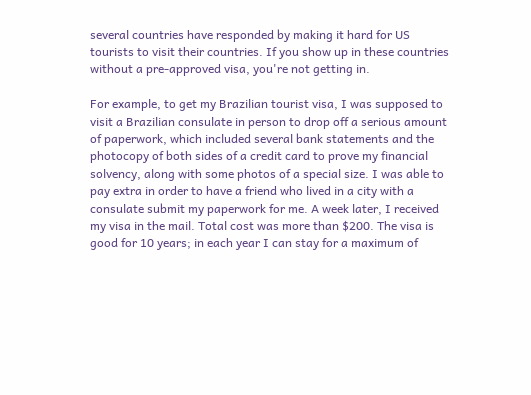several countries have responded by making it hard for US tourists to visit their countries. If you show up in these countries without a pre-approved visa, you're not getting in.

For example, to get my Brazilian tourist visa, I was supposed to visit a Brazilian consulate in person to drop off a serious amount of paperwork, which included several bank statements and the photocopy of both sides of a credit card to prove my financial solvency, along with some photos of a special size. I was able to pay extra in order to have a friend who lived in a city with a consulate submit my paperwork for me. A week later, I received my visa in the mail. Total cost was more than $200. The visa is good for 10 years; in each year I can stay for a maximum of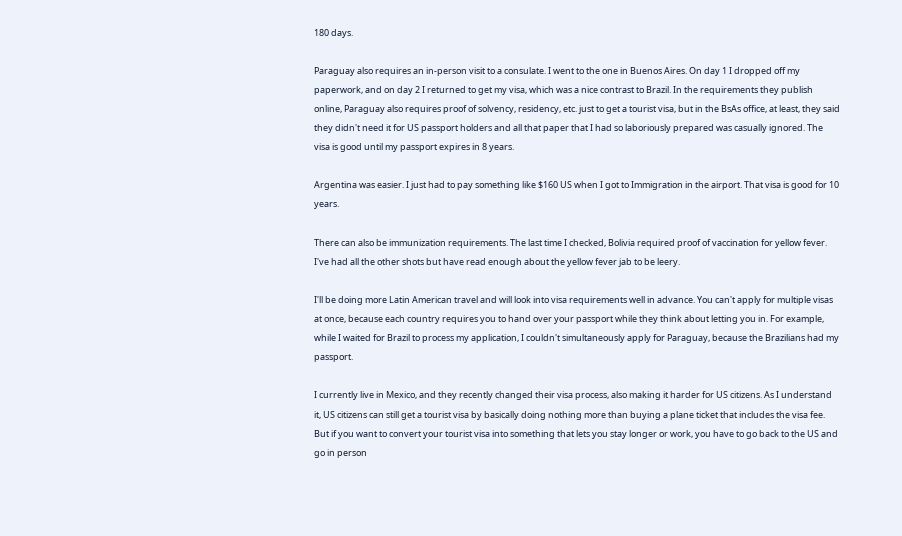180 days.

Paraguay also requires an in-person visit to a consulate. I went to the one in Buenos Aires. On day 1 I dropped off my paperwork, and on day 2 I returned to get my visa, which was a nice contrast to Brazil. In the requirements they publish online, Paraguay also requires proof of solvency, residency, etc. just to get a tourist visa, but in the BsAs office, at least, they said they didn't need it for US passport holders and all that paper that I had so laboriously prepared was casually ignored. The visa is good until my passport expires in 8 years.

Argentina was easier. I just had to pay something like $160 US when I got to Immigration in the airport. That visa is good for 10 years.

There can also be immunization requirements. The last time I checked, Bolivia required proof of vaccination for yellow fever. I've had all the other shots but have read enough about the yellow fever jab to be leery.

I'll be doing more Latin American travel and will look into visa requirements well in advance. You can't apply for multiple visas at once, because each country requires you to hand over your passport while they think about letting you in. For example, while I waited for Brazil to process my application, I couldn't simultaneously apply for Paraguay, because the Brazilians had my passport.

I currently live in Mexico, and they recently changed their visa process, also making it harder for US citizens. As I understand it, US citizens can still get a tourist visa by basically doing nothing more than buying a plane ticket that includes the visa fee. But if you want to convert your tourist visa into something that lets you stay longer or work, you have to go back to the US and go in person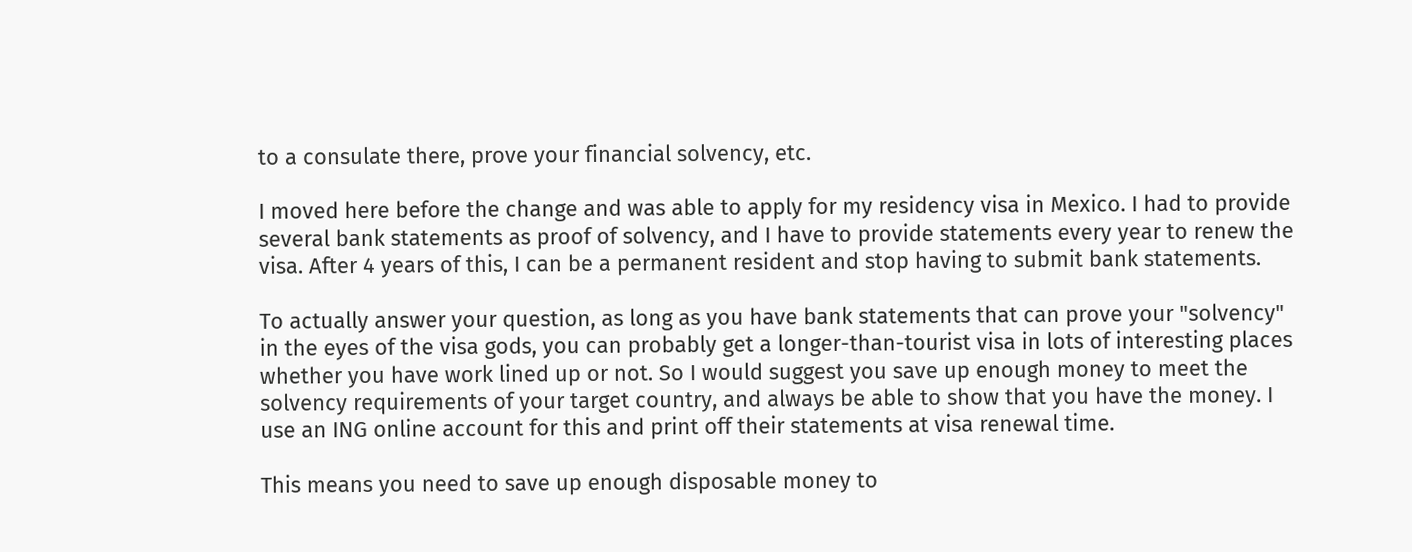to a consulate there, prove your financial solvency, etc.

I moved here before the change and was able to apply for my residency visa in Mexico. I had to provide several bank statements as proof of solvency, and I have to provide statements every year to renew the visa. After 4 years of this, I can be a permanent resident and stop having to submit bank statements.

To actually answer your question, as long as you have bank statements that can prove your "solvency" in the eyes of the visa gods, you can probably get a longer-than-tourist visa in lots of interesting places whether you have work lined up or not. So I would suggest you save up enough money to meet the solvency requirements of your target country, and always be able to show that you have the money. I use an ING online account for this and print off their statements at visa renewal time.

This means you need to save up enough disposable money to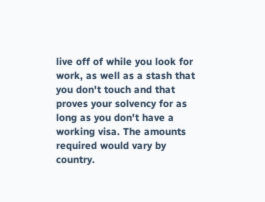live off of while you look for work, as well as a stash that you don't touch and that proves your solvency for as long as you don't have a working visa. The amounts required would vary by country.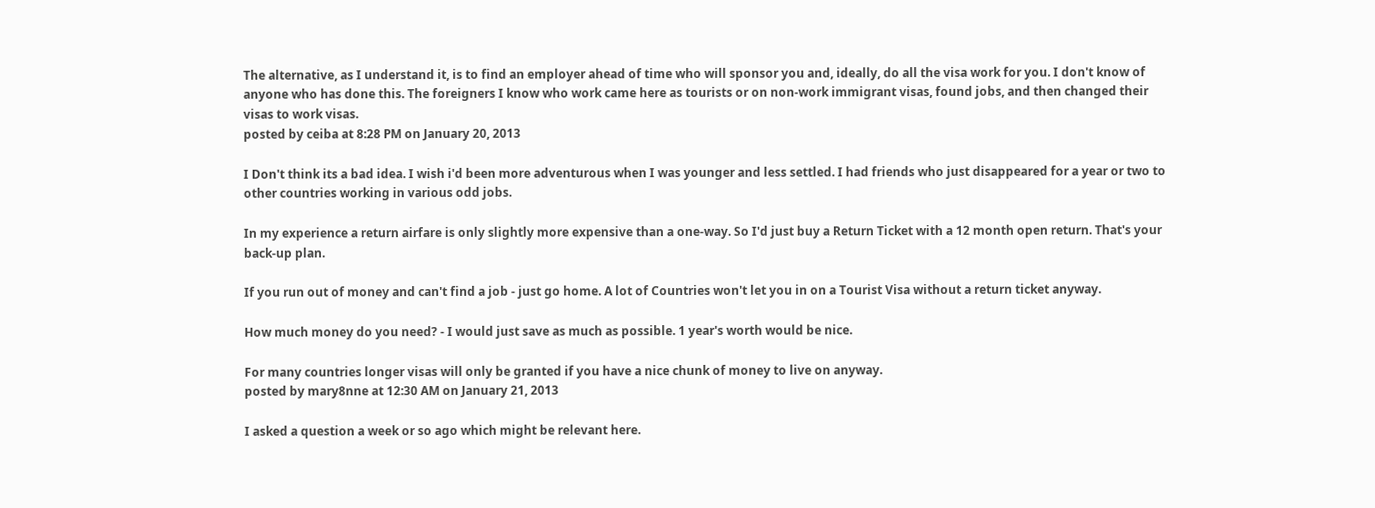The alternative, as I understand it, is to find an employer ahead of time who will sponsor you and, ideally, do all the visa work for you. I don't know of anyone who has done this. The foreigners I know who work came here as tourists or on non-work immigrant visas, found jobs, and then changed their visas to work visas.
posted by ceiba at 8:28 PM on January 20, 2013

I Don't think its a bad idea. I wish i'd been more adventurous when I was younger and less settled. I had friends who just disappeared for a year or two to other countries working in various odd jobs.

In my experience a return airfare is only slightly more expensive than a one-way. So I'd just buy a Return Ticket with a 12 month open return. That's your back-up plan.

If you run out of money and can't find a job - just go home. A lot of Countries won't let you in on a Tourist Visa without a return ticket anyway.

How much money do you need? - I would just save as much as possible. 1 year's worth would be nice.

For many countries longer visas will only be granted if you have a nice chunk of money to live on anyway.
posted by mary8nne at 12:30 AM on January 21, 2013

I asked a question a week or so ago which might be relevant here.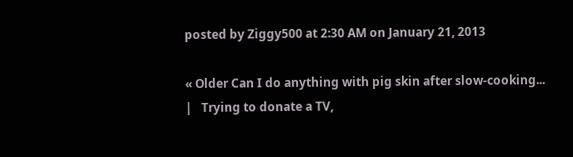posted by Ziggy500 at 2:30 AM on January 21, 2013

« Older Can I do anything with pig skin after slow-cooking...   |   Trying to donate a TV,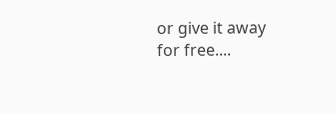or give it away for free....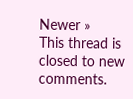Newer »
This thread is closed to new comments.